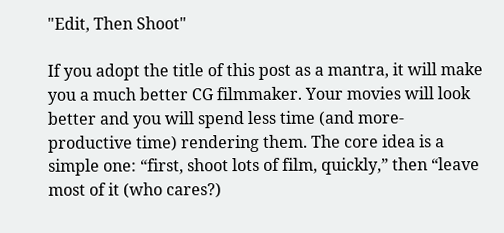"Edit, Then Shoot"

If you adopt the title of this post as a mantra, it will make you a much better CG filmmaker. Your movies will look better and you will spend less time (and more-productive time) rendering them. The core idea is a simple one: “first, shoot lots of film, quickly,” then “leave most of it (who cares?)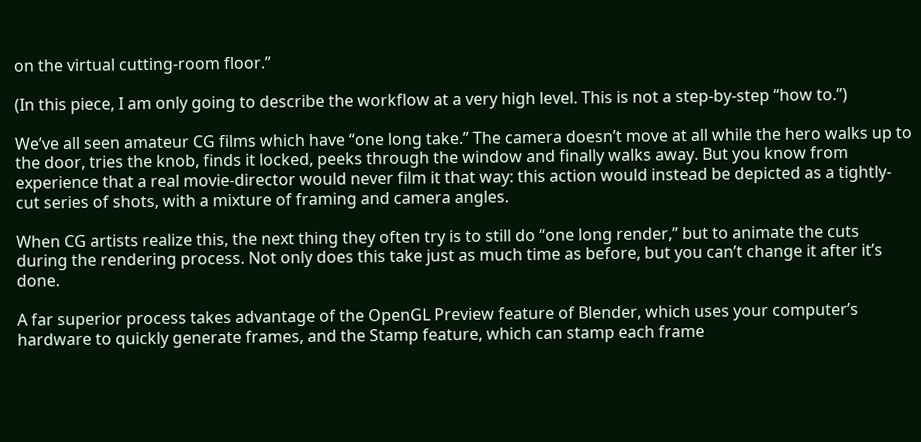on the virtual cutting-room floor.”

(In this piece, I am only going to describe the workflow at a very high level. This is not a step-by-step “how to.”)

We’ve all seen amateur CG films which have “one long take.” The camera doesn’t move at all while the hero walks up to the door, tries the knob, finds it locked, peeks through the window and finally walks away. But you know from experience that a real movie-director would never film it that way: this action would instead be depicted as a tightly-cut series of shots, with a mixture of framing and camera angles.

When CG artists realize this, the next thing they often try is to still do “one long render,” but to animate the cuts during the rendering process. Not only does this take just as much time as before, but you can’t change it after it’s done.

A far superior process takes advantage of the OpenGL Preview feature of Blender, which uses your computer’s hardware to quickly generate frames, and the Stamp feature, which can stamp each frame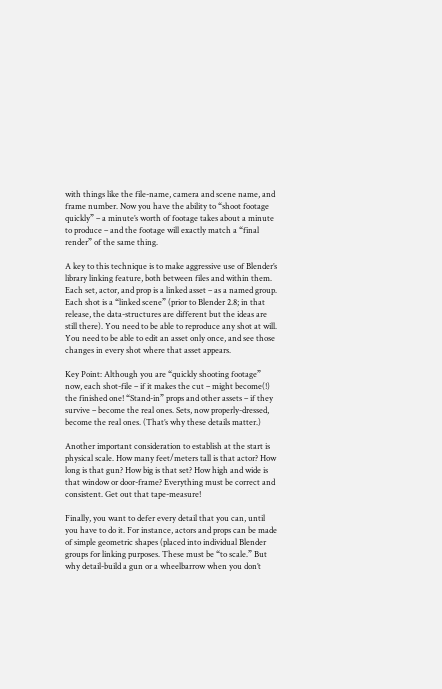with things like the file-name, camera and scene name, and frame number. Now you have the ability to “shoot footage quickly” – a minute’s worth of footage takes about a minute to produce – and the footage will exactly match a “final render” of the same thing.

A key to this technique is to make aggressive use of Blender’s library linking feature, both between files and within them. Each set, actor, and prop is a linked asset – as a named group. Each shot is a “linked scene” (prior to Blender 2.8; in that release, the data-structures are different but the ideas are still there). You need to be able to reproduce any shot at will. You need to be able to edit an asset only once, and see those changes in every shot where that asset appears.

Key Point: Although you are “quickly shooting footage” now, each shot-file – if it makes the cut – might become(!) the finished one! “Stand-in” props and other assets – if they survive – become the real ones. Sets, now properly-dressed, become the real ones. (That’s why these details matter.)

Another important consideration to establish at the start is physical scale. How many feet/meters tall is that actor? How long is that gun? How big is that set? How high and wide is that window or door-frame? Everything must be correct and consistent. Get out that tape-measure!

Finally, you want to defer every detail that you can, until you have to do it. For instance, actors and props can be made of simple geometric shapes (placed into individual Blender groups for linking purposes. These must be “to scale.” But why detail-build a gun or a wheelbarrow when you don’t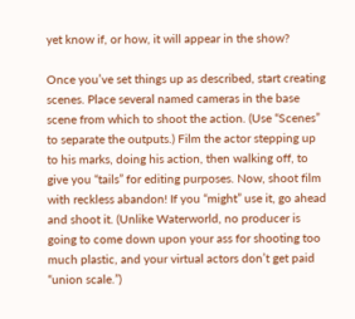yet know if, or how, it will appear in the show?

Once you’ve set things up as described, start creating scenes. Place several named cameras in the base scene from which to shoot the action. (Use “Scenes” to separate the outputs.) Film the actor stepping up to his marks, doing his action, then walking off, to give you “tails” for editing purposes. Now, shoot film with reckless abandon! If you “might” use it, go ahead and shoot it. (Unlike Waterworld, no producer is going to come down upon your ass for shooting too much plastic, and your virtual actors don’t get paid “union scale.”)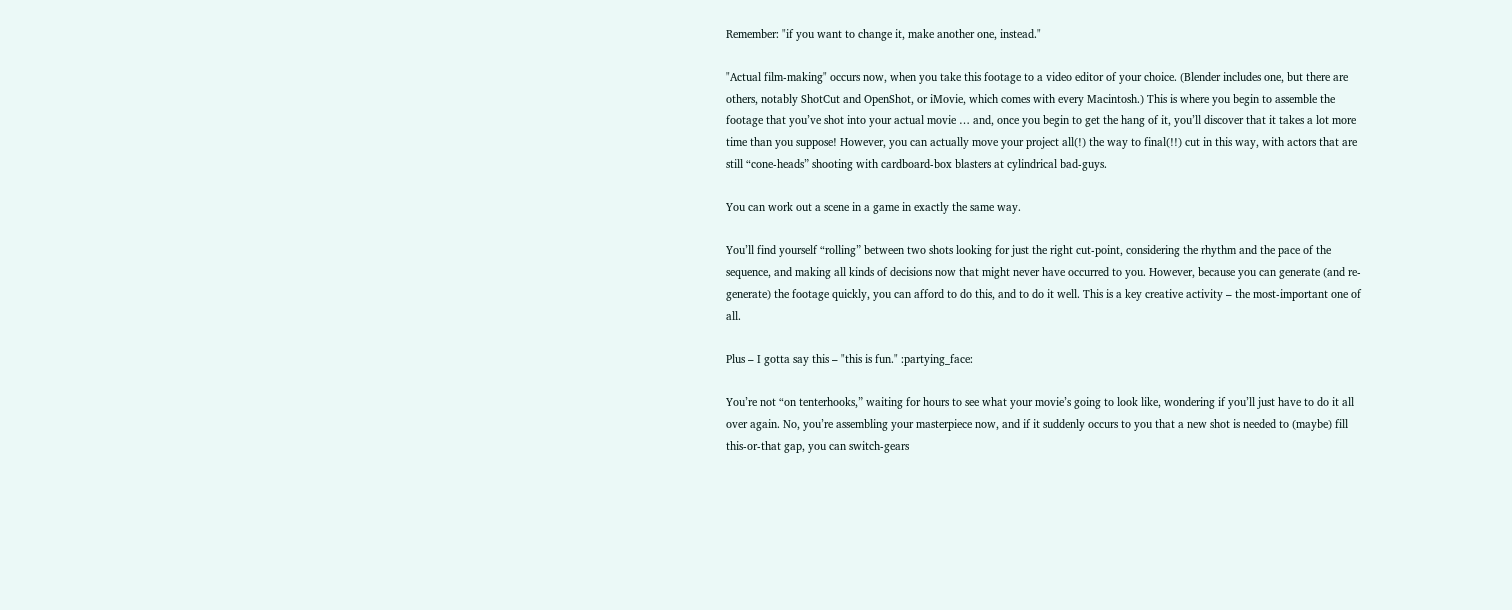Remember: "if you want to change it, make another one, instead."

"Actual film-making" occurs now, when you take this footage to a video editor of your choice. (Blender includes one, but there are others, notably ShotCut and OpenShot, or iMovie, which comes with every Macintosh.) This is where you begin to assemble the footage that you’ve shot into your actual movie … and, once you begin to get the hang of it, you’ll discover that it takes a lot more time than you suppose! However, you can actually move your project all(!) the way to final(!!) cut in this way, with actors that are still “cone-heads” shooting with cardboard-box blasters at cylindrical bad-guys.

You can work out a scene in a game in exactly the same way.

You’ll find yourself “rolling” between two shots looking for just the right cut-point, considering the rhythm and the pace of the sequence, and making all kinds of decisions now that might never have occurred to you. However, because you can generate (and re-generate) the footage quickly, you can afford to do this, and to do it well. This is a key creative activity – the most-important one of all.

Plus – I gotta say this – "this is fun." :partying_face:

You’re not “on tenterhooks,” waiting for hours to see what your movie’s going to look like, wondering if you’ll just have to do it all over again. No, you’re assembling your masterpiece now, and if it suddenly occurs to you that a new shot is needed to (maybe) fill this-or-that gap, you can switch-gears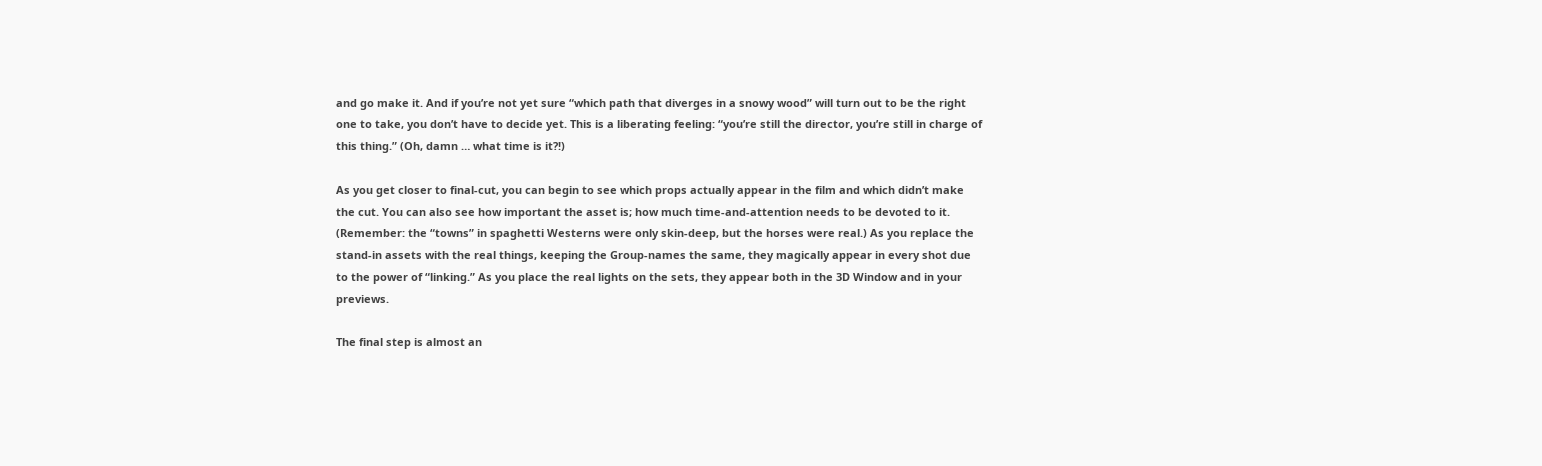and go make it. And if you’re not yet sure “which path that diverges in a snowy wood” will turn out to be the right one to take, you don’t have to decide yet. This is a liberating feeling: “you’re still the director, you’re still in charge of this thing.” (Oh, damn … what time is it?!)

As you get closer to final-cut, you can begin to see which props actually appear in the film and which didn’t make the cut. You can also see how important the asset is; how much time-and-attention needs to be devoted to it. (Remember: the “towns” in spaghetti Westerns were only skin-deep, but the horses were real.) As you replace the stand-in assets with the real things, keeping the Group-names the same, they magically appear in every shot due to the power of “linking.” As you place the real lights on the sets, they appear both in the 3D Window and in your previews.

The final step is almost an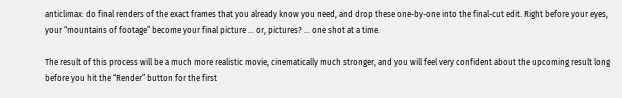anticlimax: do final renders of the exact frames that you already know you need, and drop these one-by-one into the final-cut edit. Right before your eyes, your “mountains of footage” become your final picture … or, pictures? … one shot at a time.

The result of this process will be a much more realistic movie, cinematically much stronger, and you will feel very confident about the upcoming result long before you hit the “Render” button for the first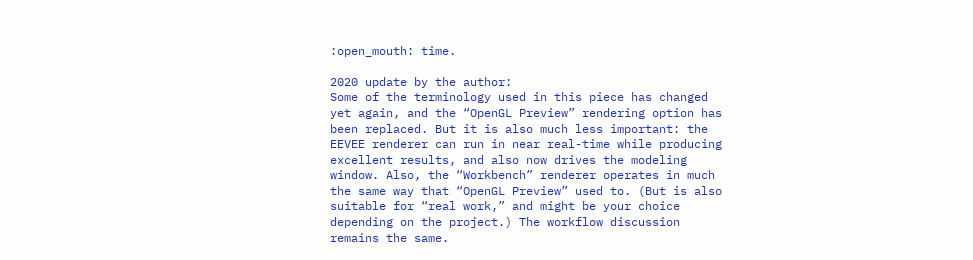:open_mouth: time.

2020 update by the author:
Some of the terminology used in this piece has changed yet again, and the “OpenGL Preview” rendering option has been replaced. But it is also much less important: the EEVEE renderer can run in near real-time while producing excellent results, and also now drives the modeling window. Also, the “Workbench” renderer operates in much the same way that “OpenGL Preview” used to. (But is also suitable for “real work,” and might be your choice depending on the project.) The workflow discussion remains the same.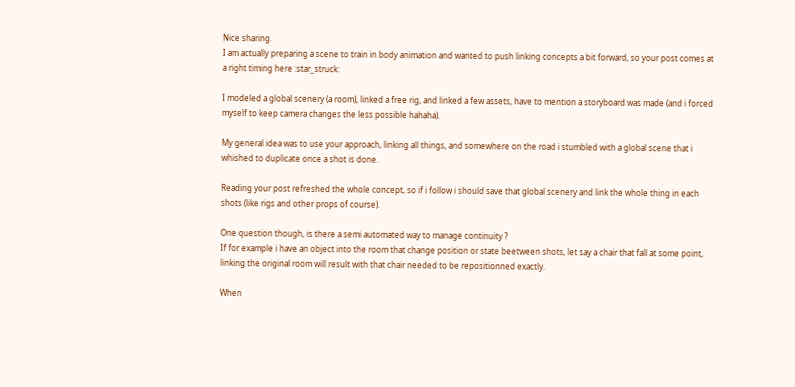Nice sharing.
I am actually preparing a scene to train in body animation and wanted to push linking concepts a bit forward, so your post comes at a right timing here :star_struck:

I modeled a global scenery (a room), linked a free rig, and linked a few assets, have to mention a storyboard was made (and i forced myself to keep camera changes the less possible hahaha).

My general idea was to use your approach, linking all things, and somewhere on the road i stumbled with a global scene that i whished to duplicate once a shot is done.

Reading your post refreshed the whole concept, so if i follow i should save that global scenery and link the whole thing in each shots (like rigs and other props of course).

One question though, is there a semi automated way to manage continuity ?
If for example i have an object into the room that change position or state beetween shots, let say a chair that fall at some point, linking the original room will result with that chair needed to be repositionned exactly.

When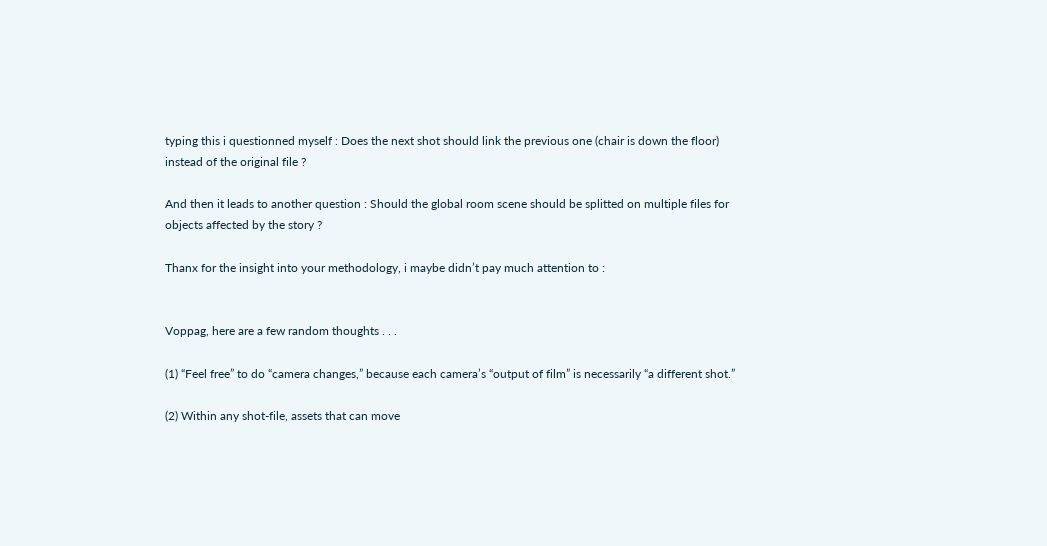typing this i questionned myself : Does the next shot should link the previous one (chair is down the floor) instead of the original file ?

And then it leads to another question : Should the global room scene should be splitted on multiple files for objects affected by the story ?

Thanx for the insight into your methodology, i maybe didn’t pay much attention to :


Voppag, here are a few random thoughts . . .

(1) “Feel free” to do “camera changes,” because each camera’s “output of film” is necessarily “a different shot.”

(2) Within any shot-file, assets that can move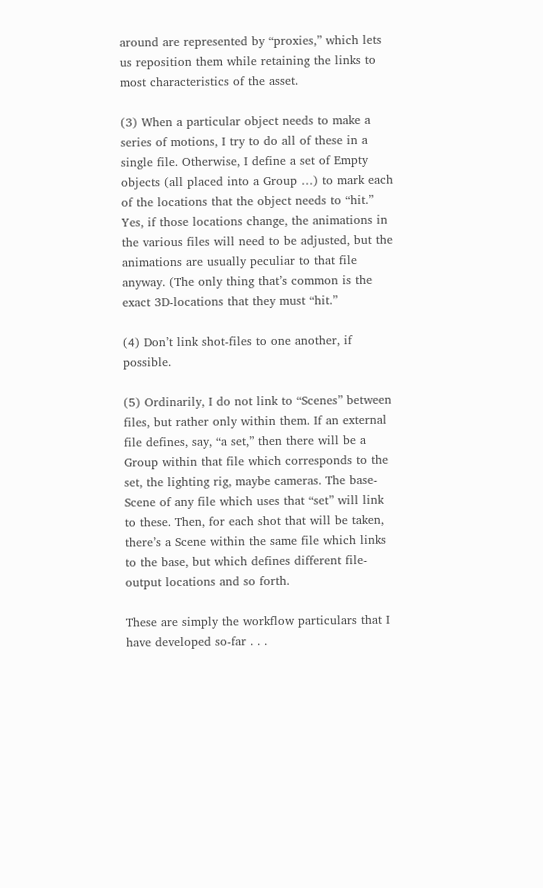around are represented by “proxies,” which lets us reposition them while retaining the links to most characteristics of the asset.

(3) When a particular object needs to make a series of motions, I try to do all of these in a single file. Otherwise, I define a set of Empty objects (all placed into a Group …) to mark each of the locations that the object needs to “hit.” Yes, if those locations change, the animations in the various files will need to be adjusted, but the animations are usually peculiar to that file anyway. (The only thing that’s common is the exact 3D-locations that they must “hit.”

(4) Don’t link shot-files to one another, if possible.

(5) Ordinarily, I do not link to “Scenes” between files, but rather only within them. If an external file defines, say, “a set,” then there will be a Group within that file which corresponds to the set, the lighting rig, maybe cameras. The base-Scene of any file which uses that “set” will link to these. Then, for each shot that will be taken, there’s a Scene within the same file which links to the base, but which defines different file-output locations and so forth.

These are simply the workflow particulars that I have developed so-far . . .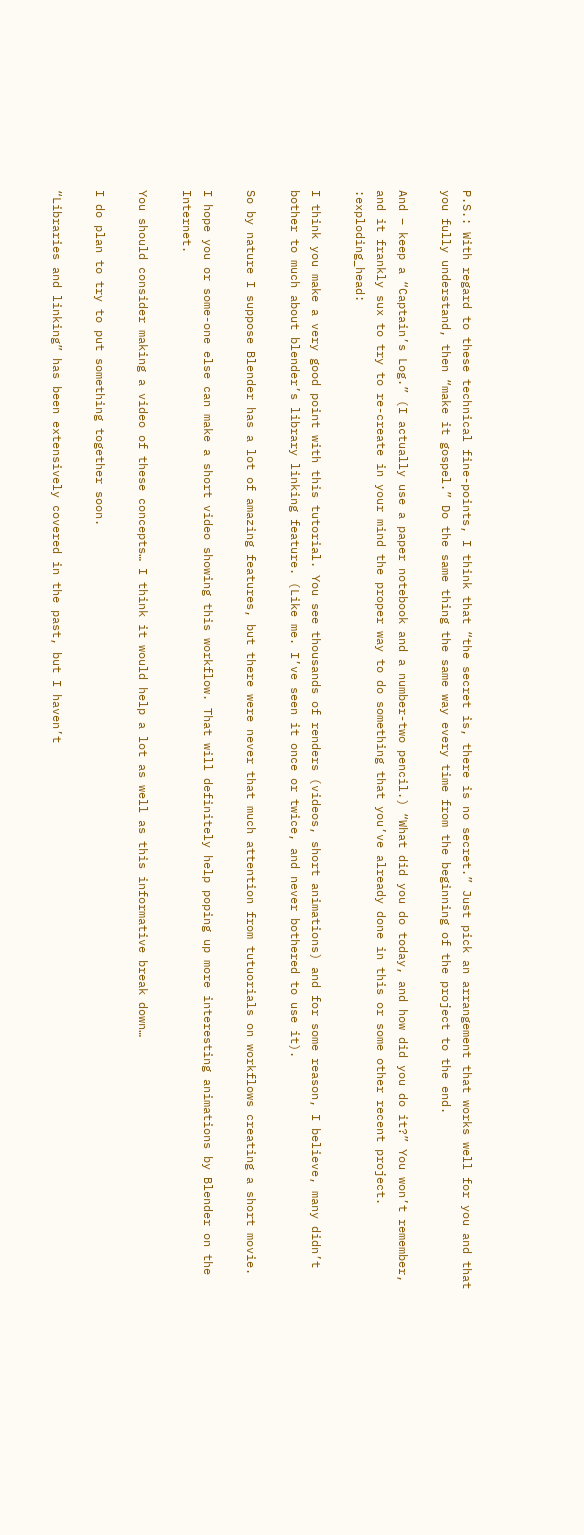P.S.: With regard to these technical fine-points, I think that “the secret is, there is no secret.” Just pick an arrangement that works well for you and that you fully understand, then “make it gospel.” Do the same thing the same way every time from the beginning of the project to the end.

And – keep a “Captain’s Log.” (I actually use a paper notebook and a number-two pencil.) “What did you do today, and how did you do it?” You won’t remember, and it frankly sux to try to re-create in your mind the proper way to do something that you’ve already done in this or some other recent project. :exploding_head:

I think you make a very good point with this tutorial. You see thousands of renders (videos, short animations) and for some reason, I believe, many didn’t bother to much about blender’s library linking feature. (Like me. I’ve seen it once or twice, and never bothered to use it).

So by nature I suppose Blender has a lot of amazing features, but there were never that much attention from tutuorials on workflows creating a short movie.

I hope you or some-one else can make a short video showing this workflow. That will definitely help poping up more interesting animations by Blender on the Internet.

You should consider making a video of these concepts… I think it would help a lot as well as this informative break down…

I do plan to try to put something together soon.

“Libraries and linking” has been extensively covered in the past, but I haven’t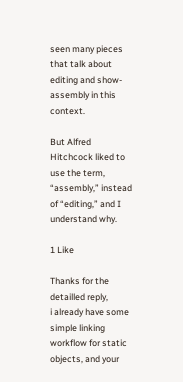seen many pieces that talk about editing and show-assembly in this context.

But Alfred Hitchcock liked to use the term, “assembly,” instead of “editing,” and I understand why.

1 Like

Thanks for the detailled reply,
i already have some simple linking workflow for static objects, and your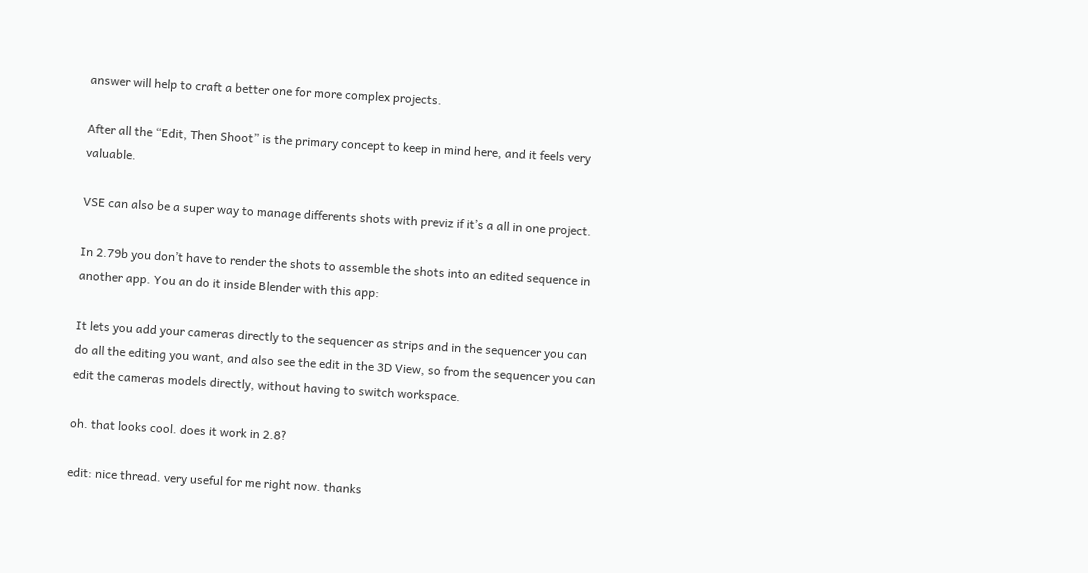answer will help to craft a better one for more complex projects.

After all the “Edit, Then Shoot” is the primary concept to keep in mind here, and it feels very valuable.

VSE can also be a super way to manage differents shots with previz if it’s a all in one project.

In 2.79b you don’t have to render the shots to assemble the shots into an edited sequence in another app. You an do it inside Blender with this app:

It lets you add your cameras directly to the sequencer as strips and in the sequencer you can do all the editing you want, and also see the edit in the 3D View, so from the sequencer you can edit the cameras models directly, without having to switch workspace.

oh. that looks cool. does it work in 2.8?

edit: nice thread. very useful for me right now. thanks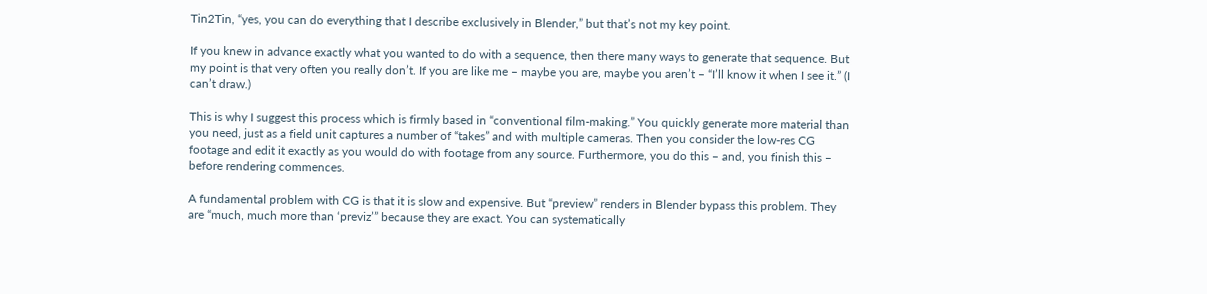Tin2Tin, “yes, you can do everything that I describe exclusively in Blender,” but that’s not my key point.

If you knew in advance exactly what you wanted to do with a sequence, then there many ways to generate that sequence. But my point is that very often you really don’t. If you are like me – maybe you are, maybe you aren’t – “I’ll know it when I see it.” (I can’t draw.)

This is why I suggest this process which is firmly based in “conventional film-making.” You quickly generate more material than you need, just as a field unit captures a number of “takes” and with multiple cameras. Then you consider the low-res CG footage and edit it exactly as you would do with footage from any source. Furthermore, you do this – and, you finish this – before rendering commences.

A fundamental problem with CG is that it is slow and expensive. But “preview” renders in Blender bypass this problem. They are “much, much more than ‘previz’” because they are exact. You can systematically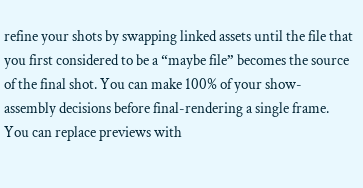refine your shots by swapping linked assets until the file that you first considered to be a “maybe file” becomes the source of the final shot. You can make 100% of your show-assembly decisions before final-rendering a single frame. You can replace previews with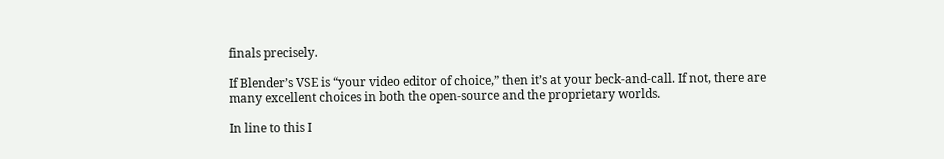finals precisely.

If Blender’s VSE is “your video editor of choice,” then it’s at your beck-and-call. If not, there are many excellent choices in both the open-source and the proprietary worlds.

In line to this I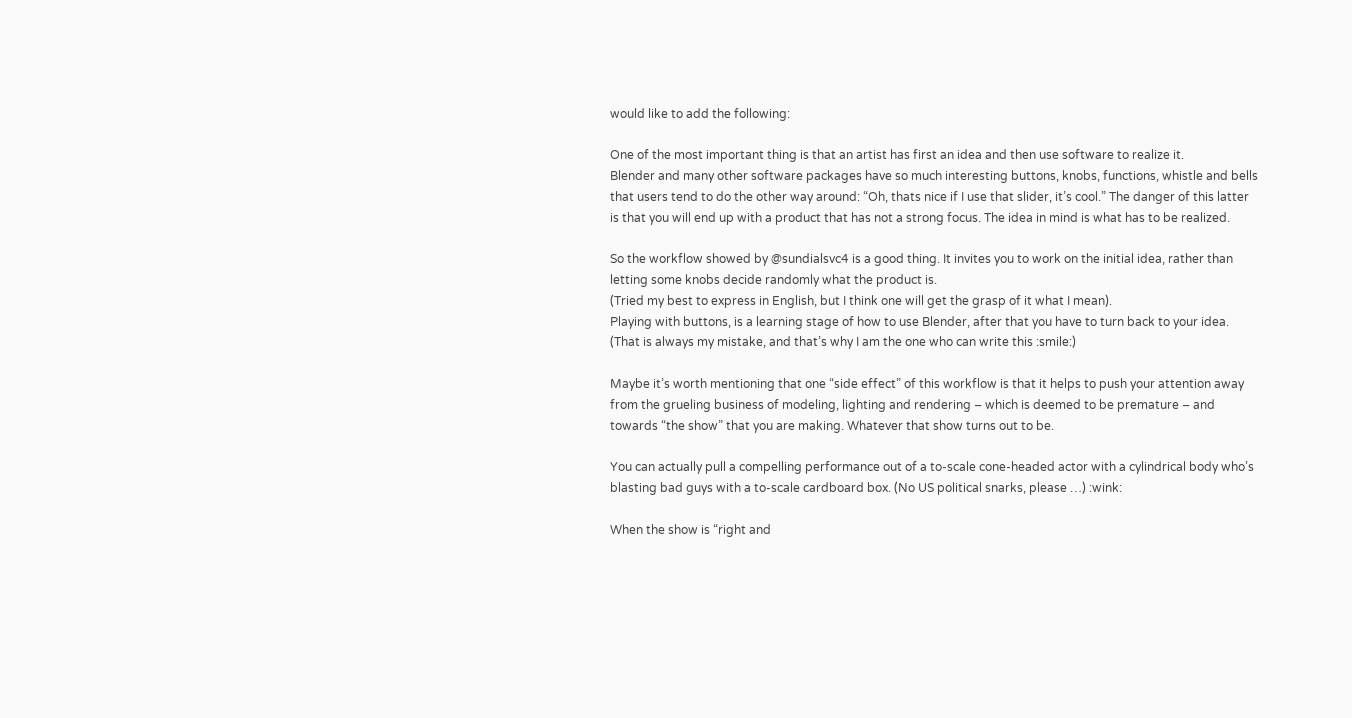would like to add the following:

One of the most important thing is that an artist has first an idea and then use software to realize it.
Blender and many other software packages have so much interesting buttons, knobs, functions, whistle and bells that users tend to do the other way around: “Oh, thats nice if I use that slider, it’s cool.” The danger of this latter is that you will end up with a product that has not a strong focus. The idea in mind is what has to be realized.

So the workflow showed by @sundialsvc4 is a good thing. It invites you to work on the initial idea, rather than letting some knobs decide randomly what the product is.
(Tried my best to express in English, but I think one will get the grasp of it what I mean).
Playing with buttons, is a learning stage of how to use Blender, after that you have to turn back to your idea. (That is always my mistake, and that’s why I am the one who can write this :smile:)

Maybe it’s worth mentioning that one “side effect” of this workflow is that it helps to push your attention away from the grueling business of modeling, lighting and rendering – which is deemed to be premature – and towards “the show” that you are making. Whatever that show turns out to be.

You can actually pull a compelling performance out of a to-scale cone-headed actor with a cylindrical body who’s blasting bad guys with a to-scale cardboard box. (No US political snarks, please …) :wink:

When the show is “right and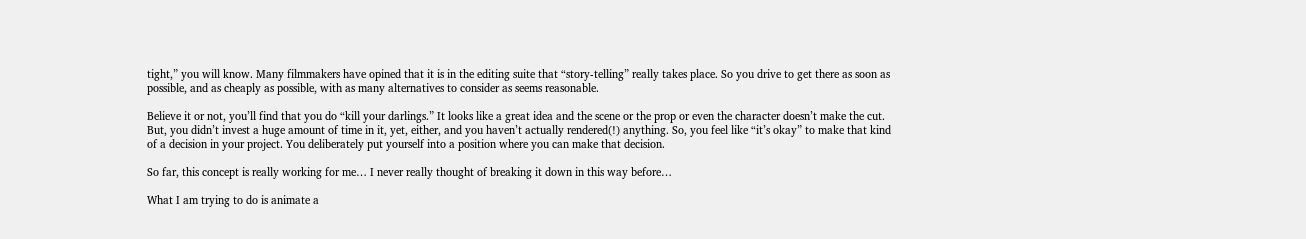tight,” you will know. Many filmmakers have opined that it is in the editing suite that “story-telling” really takes place. So you drive to get there as soon as possible, and as cheaply as possible, with as many alternatives to consider as seems reasonable.

Believe it or not, you’ll find that you do “kill your darlings.” It looks like a great idea and the scene or the prop or even the character doesn’t make the cut. But, you didn’t invest a huge amount of time in it, yet, either, and you haven’t actually rendered(!) anything. So, you feel like “it’s okay” to make that kind of a decision in your project. You deliberately put yourself into a position where you can make that decision.

So far, this concept is really working for me… I never really thought of breaking it down in this way before…

What I am trying to do is animate a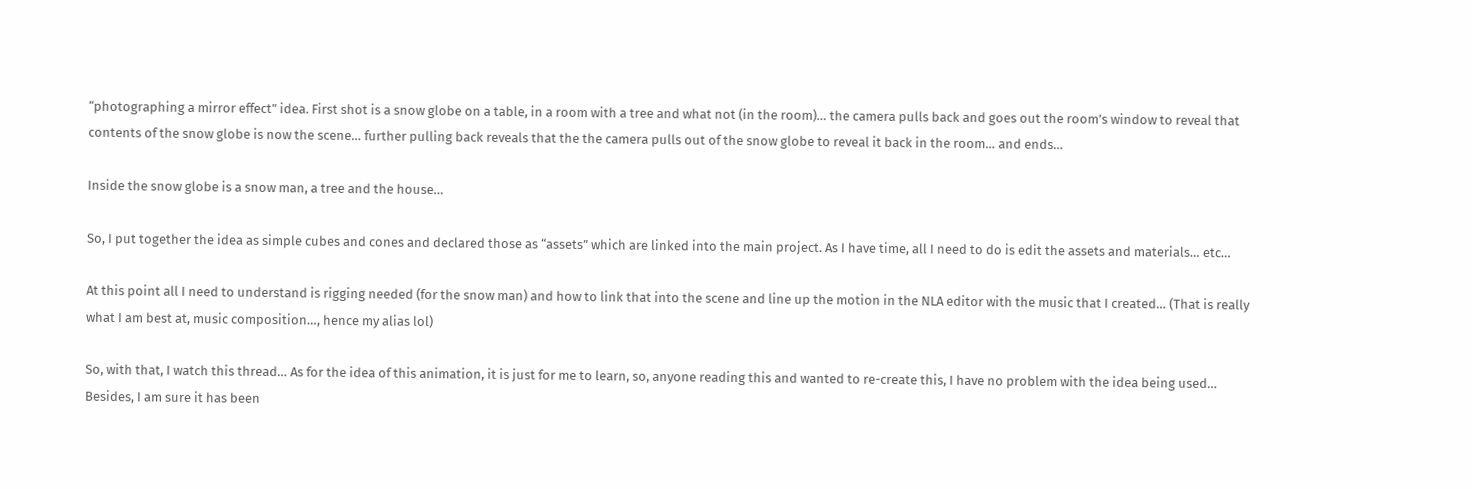“photographing a mirror effect” idea. First shot is a snow globe on a table, in a room with a tree and what not (in the room)… the camera pulls back and goes out the room’s window to reveal that contents of the snow globe is now the scene… further pulling back reveals that the the camera pulls out of the snow globe to reveal it back in the room… and ends…

Inside the snow globe is a snow man, a tree and the house…

So, I put together the idea as simple cubes and cones and declared those as “assets” which are linked into the main project. As I have time, all I need to do is edit the assets and materials… etc…

At this point all I need to understand is rigging needed (for the snow man) and how to link that into the scene and line up the motion in the NLA editor with the music that I created… (That is really what I am best at, music composition…, hence my alias lol)

So, with that, I watch this thread… As for the idea of this animation, it is just for me to learn, so, anyone reading this and wanted to re-create this, I have no problem with the idea being used… Besides, I am sure it has been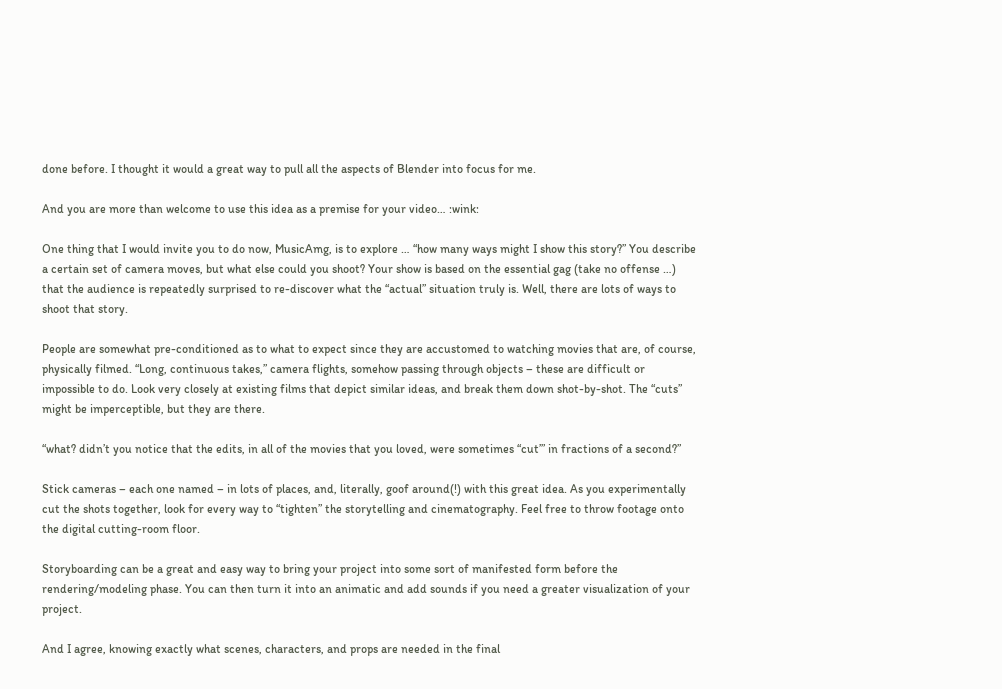done before. I thought it would a great way to pull all the aspects of Blender into focus for me.

And you are more than welcome to use this idea as a premise for your video… :wink:

One thing that I would invite you to do now, MusicAmg, is to explore … “how many ways might I show this story?” You describe a certain set of camera moves, but what else could you shoot? Your show is based on the essential gag (take no offense …) that the audience is repeatedly surprised to re-discover what the “actual” situation truly is. Well, there are lots of ways to shoot that story.

People are somewhat pre-conditioned as to what to expect since they are accustomed to watching movies that are, of course, physically filmed. “Long, continuous takes,” camera flights, somehow passing through objects – these are difficult or impossible to do. Look very closely at existing films that depict similar ideas, and break them down shot-by-shot. The “cuts” might be imperceptible, but they are there.

“what? didn’t you notice that the edits, in all of the movies that you loved, were sometimes “cut’” in fractions of a second?”

Stick cameras – each one named – in lots of places, and, literally, goof around(!) with this great idea. As you experimentally cut the shots together, look for every way to “tighten” the storytelling and cinematography. Feel free to throw footage onto the digital cutting-room floor.

Storyboarding can be a great and easy way to bring your project into some sort of manifested form before the rendering/modeling phase. You can then turn it into an animatic and add sounds if you need a greater visualization of your project.

And I agree, knowing exactly what scenes, characters, and props are needed in the final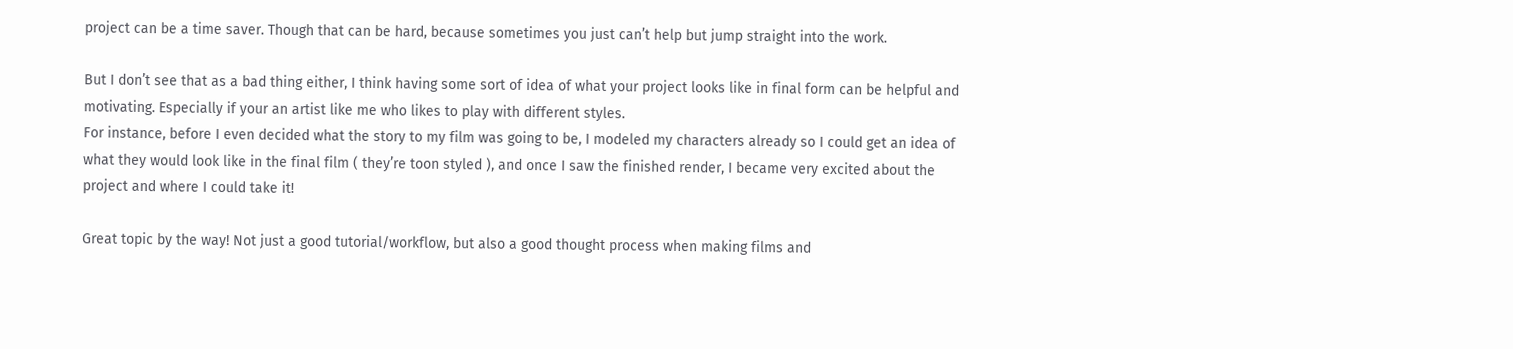project can be a time saver. Though that can be hard, because sometimes you just can’t help but jump straight into the work.

But I don’t see that as a bad thing either, I think having some sort of idea of what your project looks like in final form can be helpful and motivating. Especially if your an artist like me who likes to play with different styles.
For instance, before I even decided what the story to my film was going to be, I modeled my characters already so I could get an idea of what they would look like in the final film ( they’re toon styled ), and once I saw the finished render, I became very excited about the project and where I could take it!

Great topic by the way! Not just a good tutorial/workflow, but also a good thought process when making films and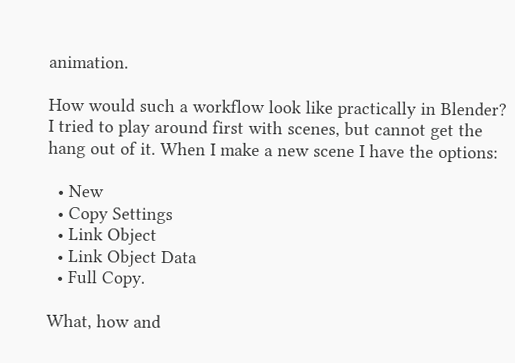animation.

How would such a workflow look like practically in Blender? I tried to play around first with scenes, but cannot get the hang out of it. When I make a new scene I have the options:

  • New
  • Copy Settings
  • Link Object
  • Link Object Data
  • Full Copy.

What, how and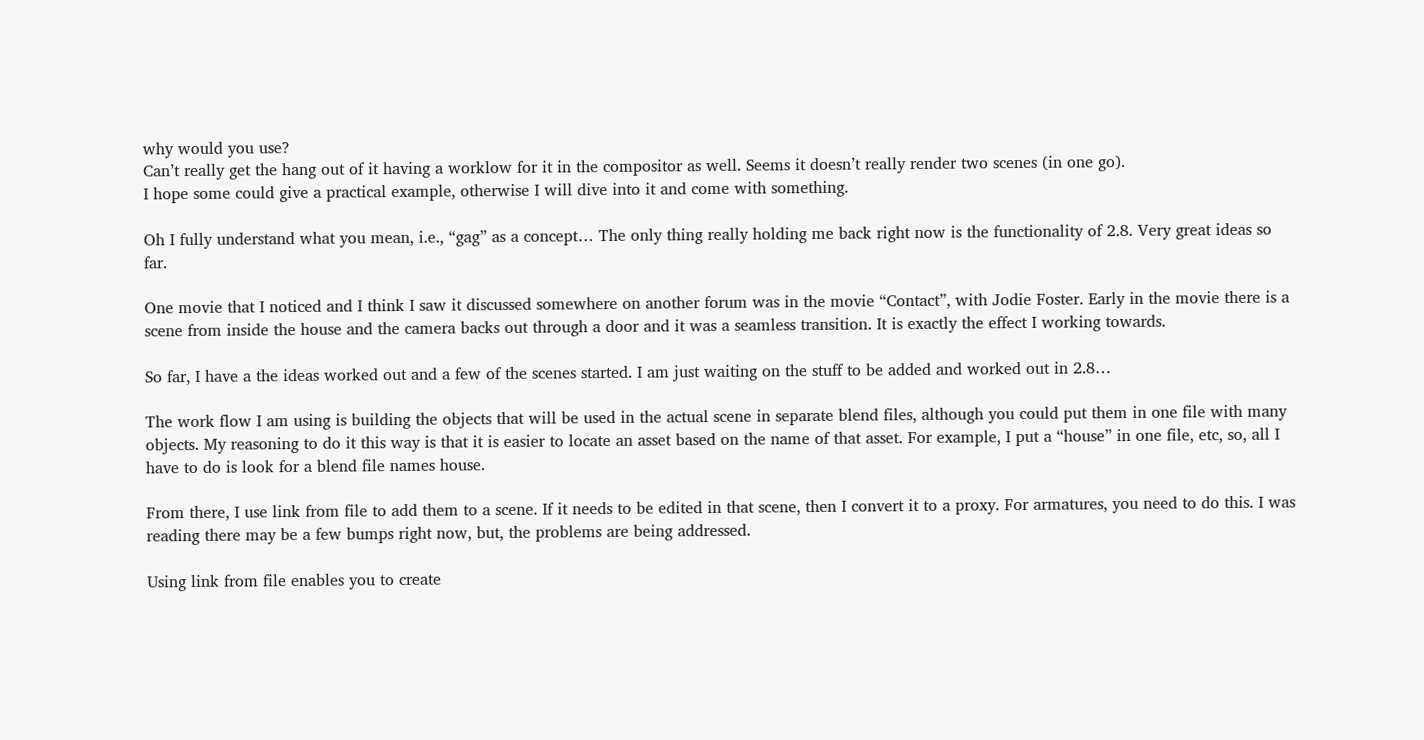why would you use?
Can’t really get the hang out of it having a worklow for it in the compositor as well. Seems it doesn’t really render two scenes (in one go).
I hope some could give a practical example, otherwise I will dive into it and come with something.

Oh I fully understand what you mean, i.e., “gag” as a concept… The only thing really holding me back right now is the functionality of 2.8. Very great ideas so far.

One movie that I noticed and I think I saw it discussed somewhere on another forum was in the movie “Contact”, with Jodie Foster. Early in the movie there is a scene from inside the house and the camera backs out through a door and it was a seamless transition. It is exactly the effect I working towards.

So far, I have a the ideas worked out and a few of the scenes started. I am just waiting on the stuff to be added and worked out in 2.8…

The work flow I am using is building the objects that will be used in the actual scene in separate blend files, although you could put them in one file with many objects. My reasoning to do it this way is that it is easier to locate an asset based on the name of that asset. For example, I put a “house” in one file, etc, so, all I have to do is look for a blend file names house.

From there, I use link from file to add them to a scene. If it needs to be edited in that scene, then I convert it to a proxy. For armatures, you need to do this. I was reading there may be a few bumps right now, but, the problems are being addressed.

Using link from file enables you to create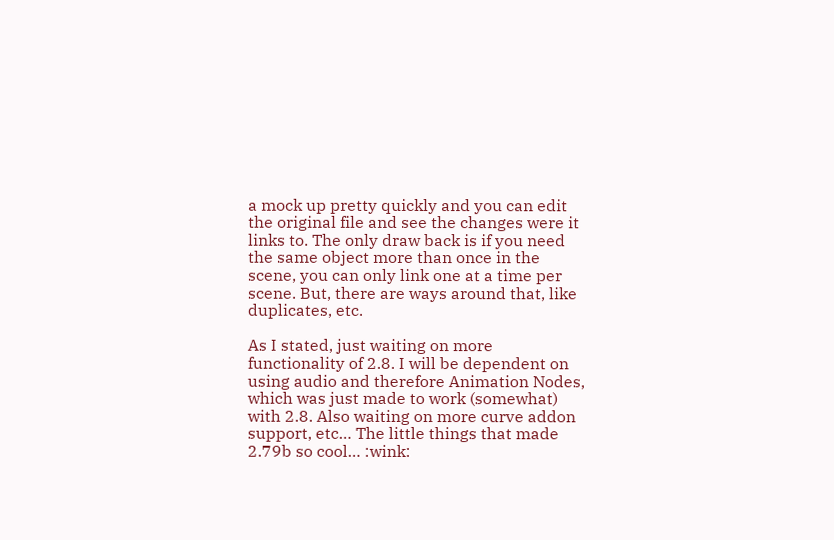a mock up pretty quickly and you can edit the original file and see the changes were it links to. The only draw back is if you need the same object more than once in the scene, you can only link one at a time per scene. But, there are ways around that, like duplicates, etc.

As I stated, just waiting on more functionality of 2.8. I will be dependent on using audio and therefore Animation Nodes, which was just made to work (somewhat) with 2.8. Also waiting on more curve addon support, etc… The little things that made 2.79b so cool… :wink: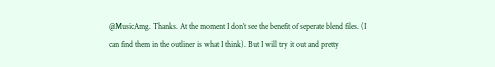@MusicAmg. Thanks. At the moment I don’t see the benefit of seperate blend files. (I can find them in the outliner is what I think). But I will try it out and pretty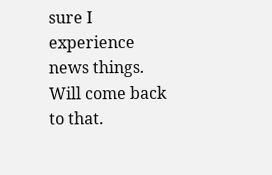sure I experience news things. Will come back to that.